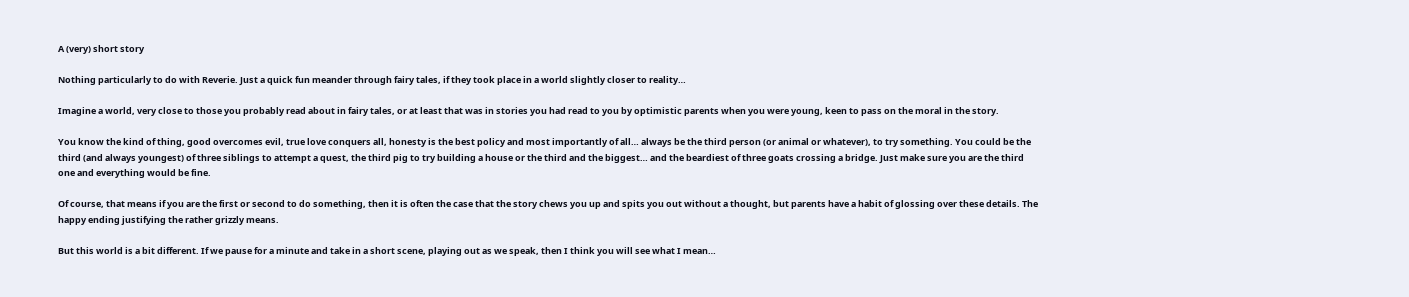A (very) short story

Nothing particularly to do with Reverie. Just a quick fun meander through fairy tales, if they took place in a world slightly closer to reality…

Imagine a world, very close to those you probably read about in fairy tales, or at least that was in stories you had read to you by optimistic parents when you were young, keen to pass on the moral in the story.

You know the kind of thing, good overcomes evil, true love conquers all, honesty is the best policy and most importantly of all… always be the third person (or animal or whatever), to try something. You could be the third (and always youngest) of three siblings to attempt a quest, the third pig to try building a house or the third and the biggest… and the beardiest of three goats crossing a bridge. Just make sure you are the third one and everything would be fine.

Of course, that means if you are the first or second to do something, then it is often the case that the story chews you up and spits you out without a thought, but parents have a habit of glossing over these details. The happy ending justifying the rather grizzly means.

But this world is a bit different. If we pause for a minute and take in a short scene, playing out as we speak, then I think you will see what I mean…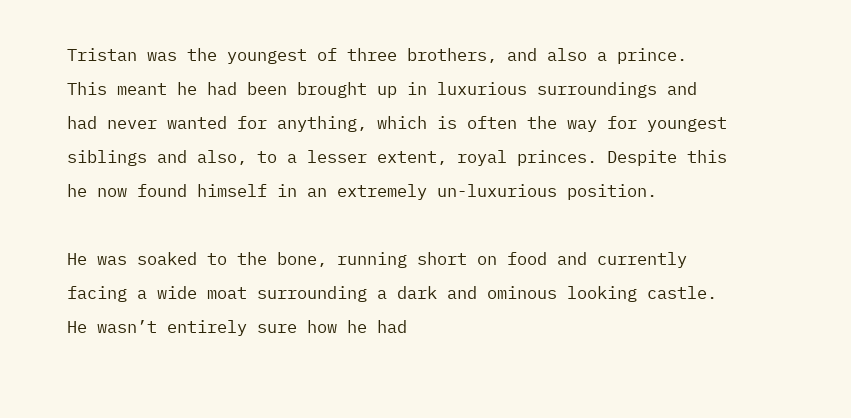Tristan was the youngest of three brothers, and also a prince. This meant he had been brought up in luxurious surroundings and had never wanted for anything, which is often the way for youngest siblings and also, to a lesser extent, royal princes. Despite this he now found himself in an extremely un-luxurious position.

He was soaked to the bone, running short on food and currently facing a wide moat surrounding a dark and ominous looking castle. He wasn’t entirely sure how he had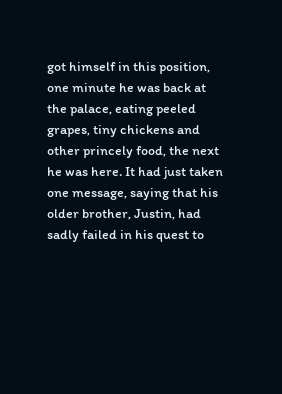got himself in this position, one minute he was back at the palace, eating peeled grapes, tiny chickens and other princely food, the next he was here. It had just taken one message, saying that his older brother, Justin, had sadly failed in his quest to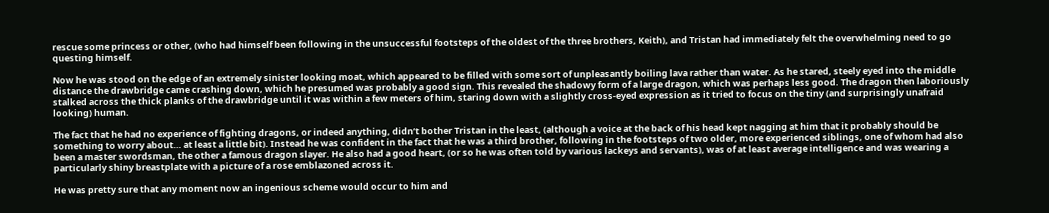rescue some princess or other, (who had himself been following in the unsuccessful footsteps of the oldest of the three brothers, Keith), and Tristan had immediately felt the overwhelming need to go questing himself.

Now he was stood on the edge of an extremely sinister looking moat, which appeared to be filled with some sort of unpleasantly boiling lava rather than water. As he stared, steely eyed into the middle distance the drawbridge came crashing down, which he presumed was probably a good sign. This revealed the shadowy form of a large dragon, which was perhaps less good. The dragon then laboriously stalked across the thick planks of the drawbridge until it was within a few meters of him, staring down with a slightly cross-eyed expression as it tried to focus on the tiny (and surprisingly unafraid looking) human.

The fact that he had no experience of fighting dragons, or indeed anything, didn’t bother Tristan in the least, (although a voice at the back of his head kept nagging at him that it probably should be something to worry about… at least a little bit). Instead he was confident in the fact that he was a third brother, following in the footsteps of two older, more experienced siblings, one of whom had also been a master swordsman, the other a famous dragon slayer. He also had a good heart, (or so he was often told by various lackeys and servants), was of at least average intelligence and was wearing a particularly shiny breastplate with a picture of a rose emblazoned across it.

He was pretty sure that any moment now an ingenious scheme would occur to him and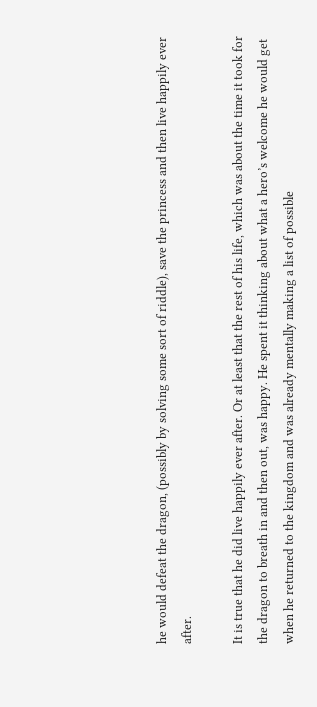he would defeat the dragon, (possibly by solving some sort of riddle), save the princess and then live happily ever after.

It is true that he did live happily ever after. Or at least that the rest of his life, which was about the time it took for the dragon to breath in and then out, was happy. He spent it thinking about what a hero’s welcome he would get when he returned to the kingdom and was already mentally making a list of possible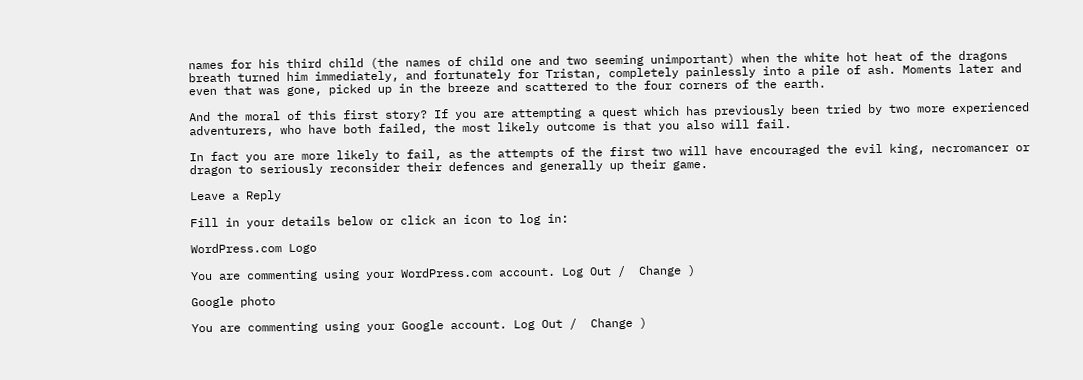names for his third child (the names of child one and two seeming unimportant) when the white hot heat of the dragons breath turned him immediately, and fortunately for Tristan, completely painlessly into a pile of ash. Moments later and even that was gone, picked up in the breeze and scattered to the four corners of the earth.

And the moral of this first story? If you are attempting a quest which has previously been tried by two more experienced adventurers, who have both failed, the most likely outcome is that you also will fail.

In fact you are more likely to fail, as the attempts of the first two will have encouraged the evil king, necromancer or dragon to seriously reconsider their defences and generally up their game.

Leave a Reply

Fill in your details below or click an icon to log in:

WordPress.com Logo

You are commenting using your WordPress.com account. Log Out /  Change )

Google photo

You are commenting using your Google account. Log Out /  Change )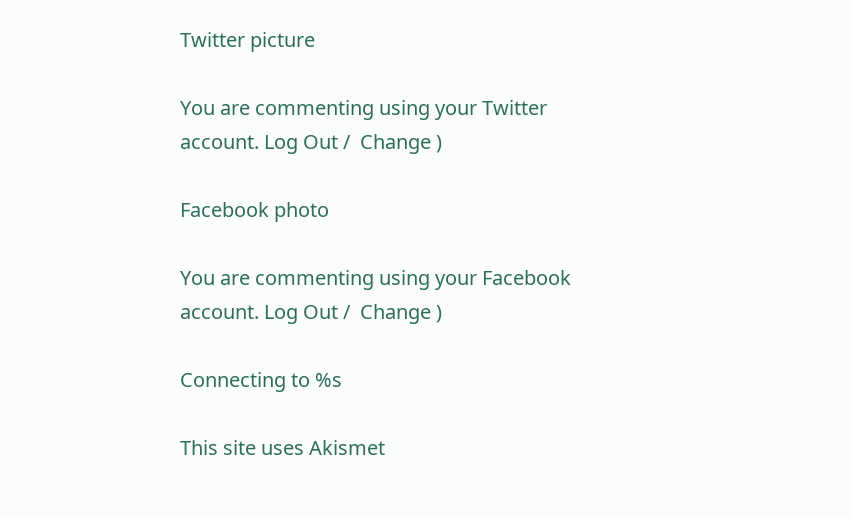Twitter picture

You are commenting using your Twitter account. Log Out /  Change )

Facebook photo

You are commenting using your Facebook account. Log Out /  Change )

Connecting to %s

This site uses Akismet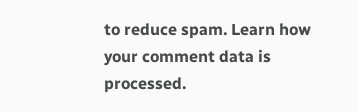to reduce spam. Learn how your comment data is processed.